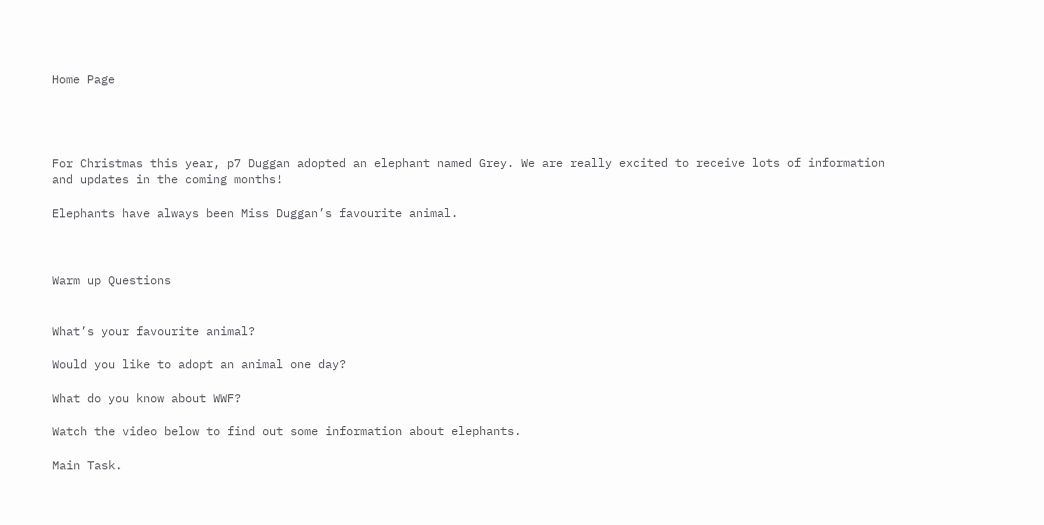Home Page




For Christmas this year, p7 Duggan adopted an elephant named Grey. We are really excited to receive lots of information and updates in the coming months!

Elephants have always been Miss Duggan’s favourite animal.



Warm up Questions


What’s your favourite animal?

Would you like to adopt an animal one day?

What do you know about WWF?

Watch the video below to find out some information about elephants.

Main Task.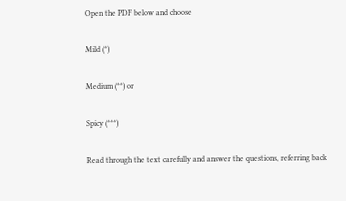Open the PDF below and choose

Mild (*)

Medium (**) or

Spicy (***)

Read through the text carefully and answer the questions, referring back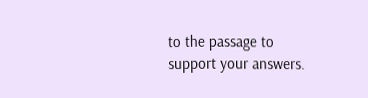to the passage to support your answers.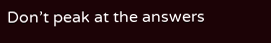Don’t peak at the answers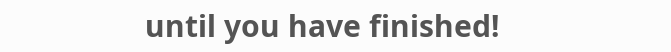until you have finished!